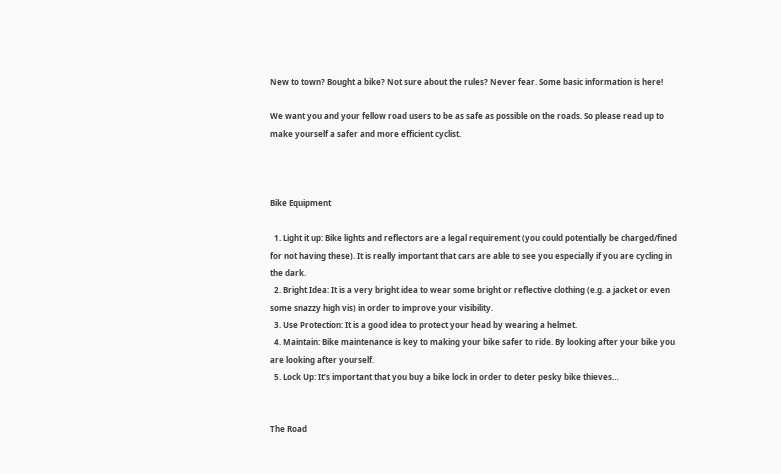New to town? Bought a bike? Not sure about the rules? Never fear. Some basic information is here!

We want you and your fellow road users to be as safe as possible on the roads. So please read up to make yourself a safer and more efficient cyclist.



Bike Equipment

  1. Light it up: Bike lights and reflectors are a legal requirement (you could potentially be charged/fined for not having these). It is really important that cars are able to see you especially if you are cycling in the dark.
  2. Bright Idea: It is a very bright idea to wear some bright or reflective clothing (e.g. a jacket or even some snazzy high vis) in order to improve your visibility.
  3. Use Protection: It is a good idea to protect your head by wearing a helmet.
  4. Maintain: Bike maintenance is key to making your bike safer to ride. By looking after your bike you are looking after yourself.
  5. Lock Up: It’s important that you buy a bike lock in order to deter pesky bike thieves…


The Road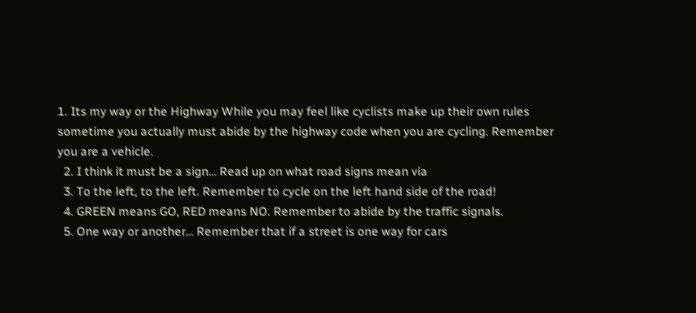1. Its my way or the Highway While you may feel like cyclists make up their own rules sometime you actually must abide by the highway code when you are cycling. Remember you are a vehicle.
  2. I think it must be a sign… Read up on what road signs mean via
  3. To the left, to the left. Remember to cycle on the left hand side of the road!
  4. GREEN means GO, RED means NO. Remember to abide by the traffic signals.
  5. One way or another… Remember that if a street is one way for cars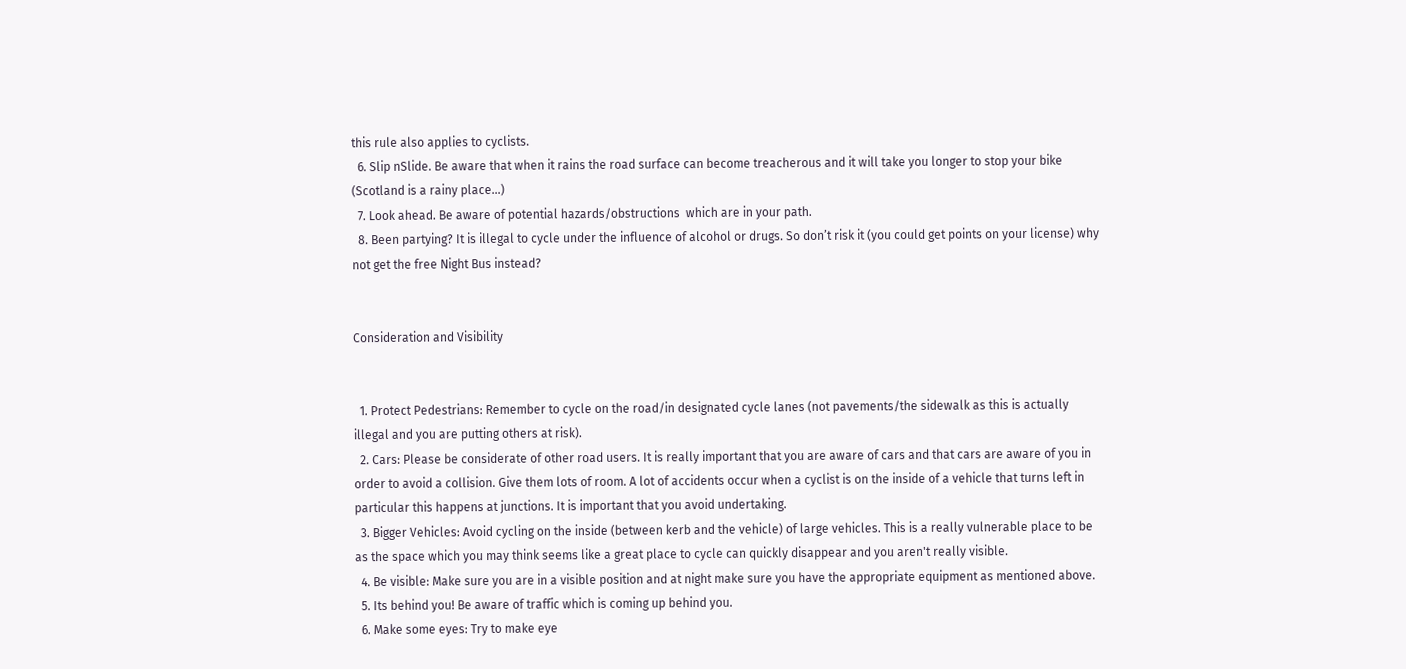this rule also applies to cyclists.
  6. Slip nSlide. Be aware that when it rains the road surface can become treacherous and it will take you longer to stop your bike (Scotland is a rainy place…)
  7. Look ahead. Be aware of potential hazards/obstructions  which are in your path.
  8. Been partying? It is illegal to cycle under the influence of alcohol or drugs. So don’t risk it (you could get points on your license) why not get the free Night Bus instead?


Consideration and Visibility


  1. Protect Pedestrians: Remember to cycle on the road/in designated cycle lanes (not pavements/the sidewalk as this is actually illegal and you are putting others at risk).
  2. Cars: Please be considerate of other road users. It is really important that you are aware of cars and that cars are aware of you in order to avoid a collision. Give them lots of room. A lot of accidents occur when a cyclist is on the inside of a vehicle that turns left in particular this happens at junctions. It is important that you avoid undertaking.
  3. Bigger Vehicles: Avoid cycling on the inside (between kerb and the vehicle) of large vehicles. This is a really vulnerable place to be as the space which you may think seems like a great place to cycle can quickly disappear and you aren't really visible.
  4. Be visible: Make sure you are in a visible position and at night make sure you have the appropriate equipment as mentioned above.
  5. Its behind you! Be aware of traffic which is coming up behind you.
  6. Make some eyes: Try to make eye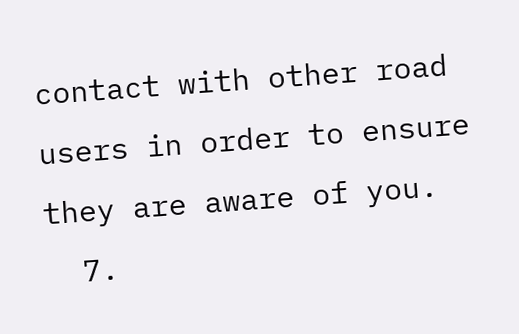contact with other road users in order to ensure they are aware of you.
  7.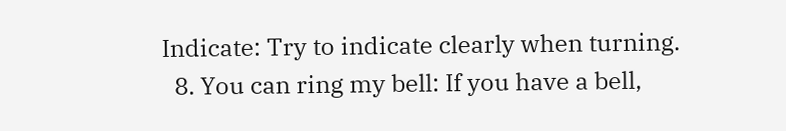Indicate: Try to indicate clearly when turning.
  8. You can ring my bell: If you have a bell,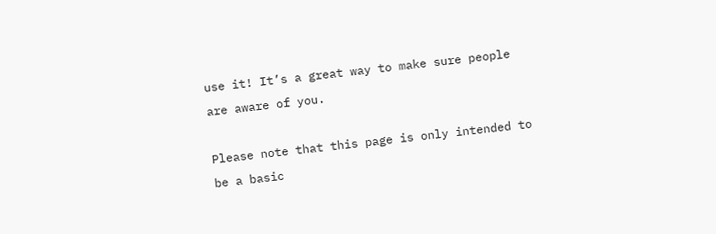use it! It’s a great way to make sure people are aware of you.

Please note that this page is only intended to be a basic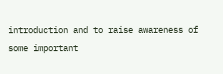introduction and to raise awareness of some important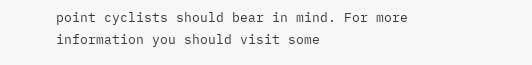point cyclists should bear in mind. For more information you should visit some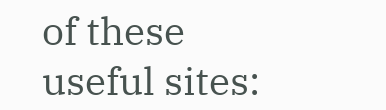of these useful sites: